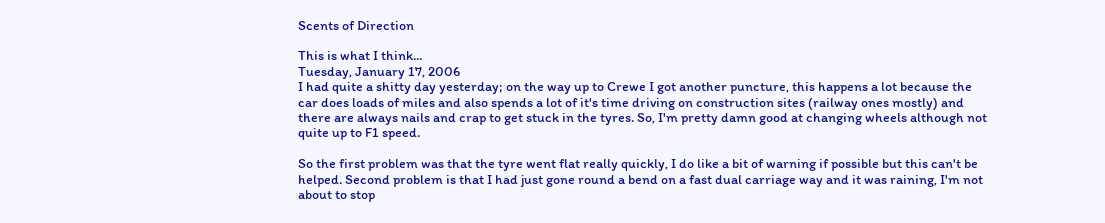Scents of Direction

This is what I think...
Tuesday, January 17, 2006
I had quite a shitty day yesterday; on the way up to Crewe I got another puncture, this happens a lot because the car does loads of miles and also spends a lot of it's time driving on construction sites (railway ones mostly) and there are always nails and crap to get stuck in the tyres. So, I'm pretty damn good at changing wheels although not quite up to F1 speed.

So the first problem was that the tyre went flat really quickly, I do like a bit of warning if possible but this can't be helped. Second problem is that I had just gone round a bend on a fast dual carriage way and it was raining, I'm not about to stop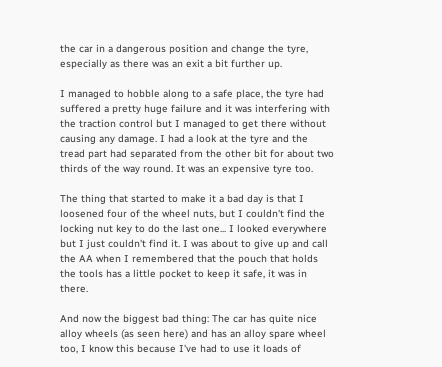the car in a dangerous position and change the tyre, especially as there was an exit a bit further up.

I managed to hobble along to a safe place, the tyre had suffered a pretty huge failure and it was interfering with the traction control but I managed to get there without causing any damage. I had a look at the tyre and the tread part had separated from the other bit for about two thirds of the way round. It was an expensive tyre too.

The thing that started to make it a bad day is that I loosened four of the wheel nuts, but I couldn't find the locking nut key to do the last one... I looked everywhere but I just couldn't find it. I was about to give up and call the AA when I remembered that the pouch that holds the tools has a little pocket to keep it safe, it was in there.

And now the biggest bad thing: The car has quite nice alloy wheels (as seen here) and has an alloy spare wheel too, I know this because I've had to use it loads of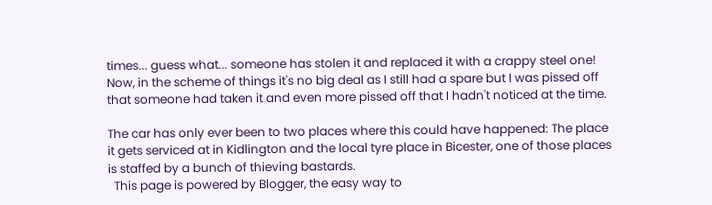times... guess what... someone has stolen it and replaced it with a crappy steel one! Now, in the scheme of things it's no big deal as I still had a spare but I was pissed off that someone had taken it and even more pissed off that I hadn't noticed at the time.

The car has only ever been to two places where this could have happened: The place it gets serviced at in Kidlington and the local tyre place in Bicester, one of those places is staffed by a bunch of thieving bastards.
  This page is powered by Blogger, the easy way to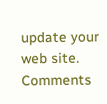update your web site. Comments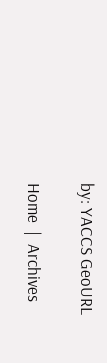by: YACCS GeoURL

Home  |  Archives